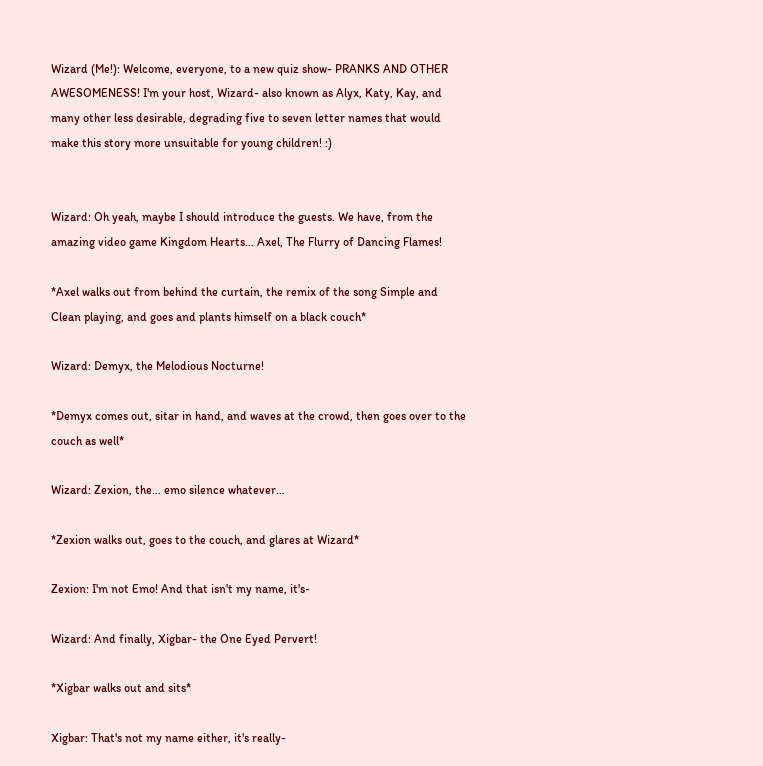Wizard (Me!): Welcome, everyone, to a new quiz show- PRANKS AND OTHER AWESOMENESS! I'm your host, Wizard- also known as Alyx, Katy, Kay, and many other less desirable, degrading five to seven letter names that would make this story more unsuitable for young children! :)


Wizard: Oh yeah, maybe I should introduce the guests. We have, from the amazing video game Kingdom Hearts… Axel, The Flurry of Dancing Flames!

*Axel walks out from behind the curtain, the remix of the song Simple and Clean playing, and goes and plants himself on a black couch*

Wizard: Demyx, the Melodious Nocturne!

*Demyx comes out, sitar in hand, and waves at the crowd, then goes over to the couch as well*

Wizard: Zexion, the… emo silence whatever…

*Zexion walks out, goes to the couch, and glares at Wizard*

Zexion: I'm not Emo! And that isn't my name, it's-

Wizard: And finally, Xigbar- the One Eyed Pervert!

*Xigbar walks out and sits*

Xigbar: That's not my name either, it's really-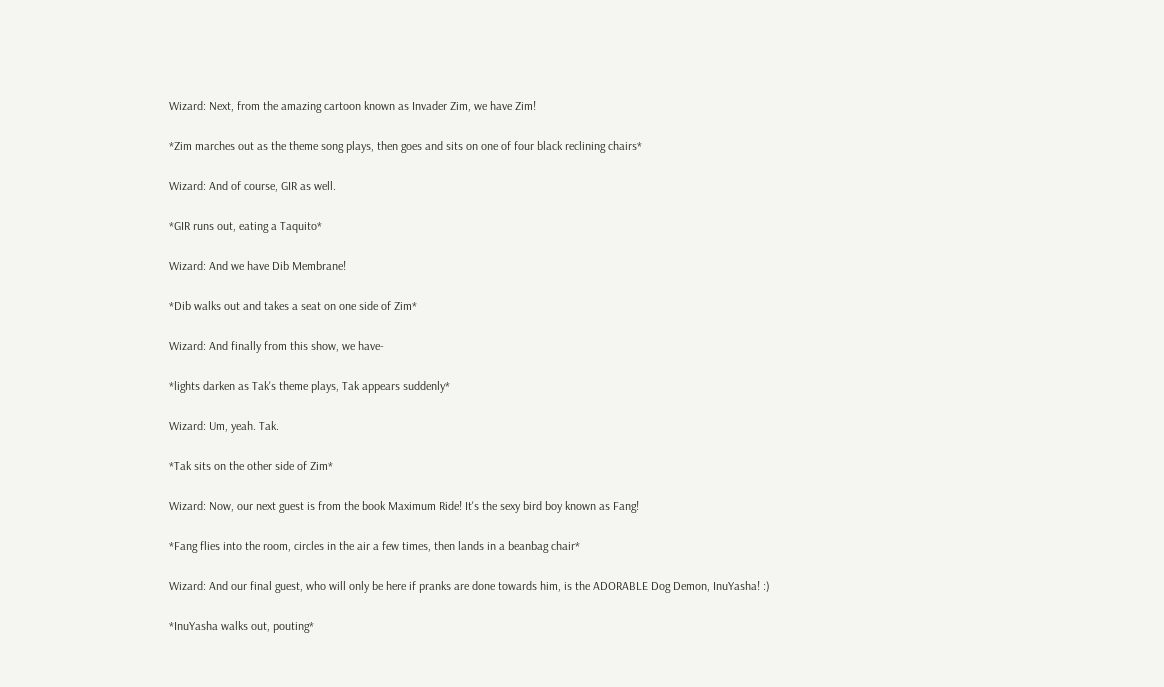Wizard: Next, from the amazing cartoon known as Invader Zim, we have Zim!

*Zim marches out as the theme song plays, then goes and sits on one of four black reclining chairs*

Wizard: And of course, GIR as well.

*GIR runs out, eating a Taquito*

Wizard: And we have Dib Membrane!

*Dib walks out and takes a seat on one side of Zim*

Wizard: And finally from this show, we have-

*lights darken as Tak's theme plays, Tak appears suddenly*

Wizard: Um, yeah. Tak.

*Tak sits on the other side of Zim*

Wizard: Now, our next guest is from the book Maximum Ride! It's the sexy bird boy known as Fang!

*Fang flies into the room, circles in the air a few times, then lands in a beanbag chair*

Wizard: And our final guest, who will only be here if pranks are done towards him, is the ADORABLE Dog Demon, InuYasha! :)

*InuYasha walks out, pouting*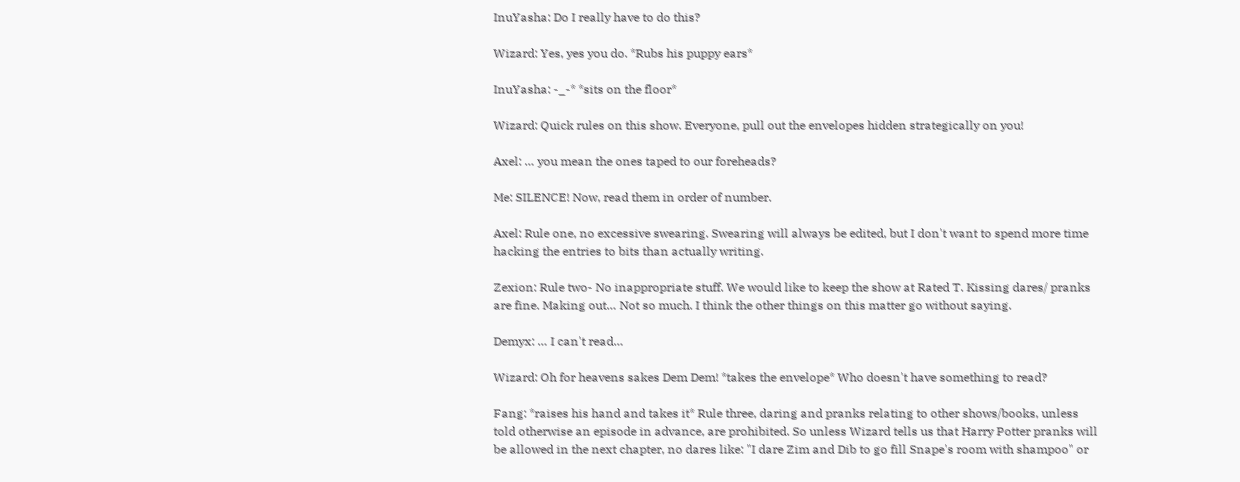InuYasha: Do I really have to do this?

Wizard: Yes, yes you do. *Rubs his puppy ears*

InuYasha: -_-* *sits on the floor*

Wizard: Quick rules on this show. Everyone, pull out the envelopes hidden strategically on you!

Axel: … you mean the ones taped to our foreheads?

Me: SILENCE! Now, read them in order of number.

Axel: Rule one, no excessive swearing. Swearing will always be edited, but I don't want to spend more time hacking the entries to bits than actually writing.

Zexion: Rule two- No inappropriate stuff. We would like to keep the show at Rated T. Kissing dares/ pranks are fine. Making out… Not so much. I think the other things on this matter go without saying.

Demyx: … I can't read…

Wizard: Oh for heavens sakes Dem Dem! *takes the envelope* Who doesn't have something to read?

Fang: *raises his hand and takes it* Rule three, daring and pranks relating to other shows/books, unless told otherwise an episode in advance, are prohibited. So unless Wizard tells us that Harry Potter pranks will be allowed in the next chapter, no dares like: "I dare Zim and Dib to go fill Snape's room with shampoo" or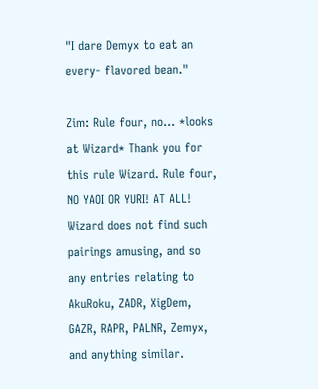"I dare Demyx to eat an every- flavored bean."

Zim: Rule four, no… *looks at Wizard* Thank you for this rule Wizard. Rule four, NO YAOI OR YURI! AT ALL! Wizard does not find such pairings amusing, and so any entries relating to AkuRoku, ZADR, XigDem, GAZR, RAPR, PALNR, Zemyx, and anything similar.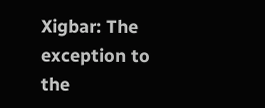Xigbar: The exception to the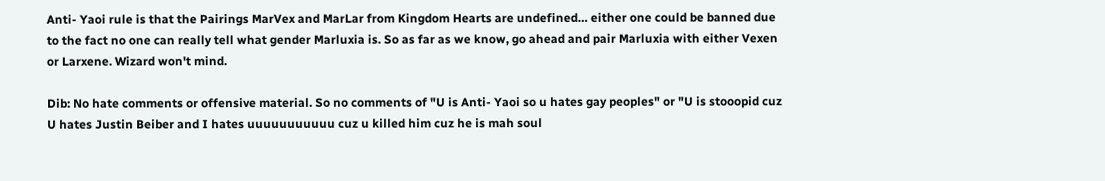Anti- Yaoi rule is that the Pairings MarVex and MarLar from Kingdom Hearts are undefined… either one could be banned due to the fact no one can really tell what gender Marluxia is. So as far as we know, go ahead and pair Marluxia with either Vexen or Larxene. Wizard won't mind.

Dib: No hate comments or offensive material. So no comments of "U is Anti- Yaoi so u hates gay peoples" or "U is stooopid cuz U hates Justin Beiber and I hates uuuuuuuuuuu cuz u killed him cuz he is mah soul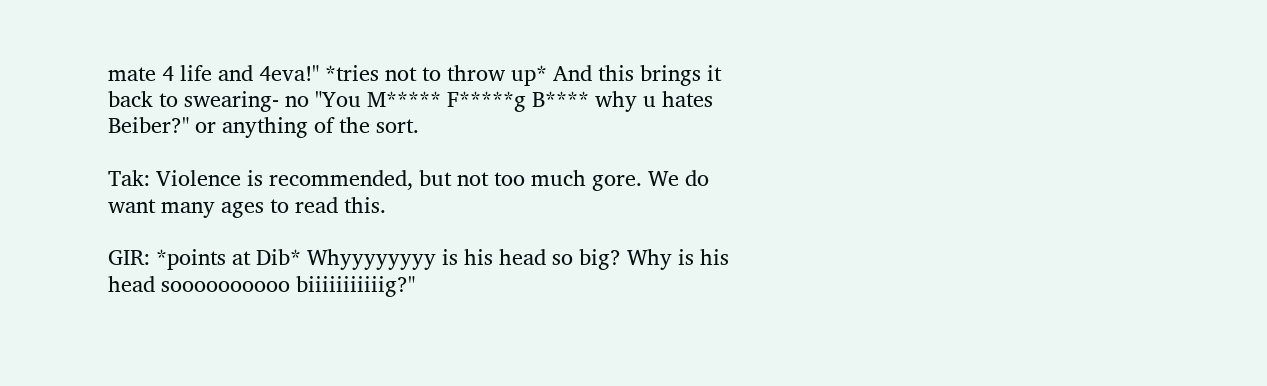mate 4 life and 4eva!" *tries not to throw up* And this brings it back to swearing- no "You M***** F*****g B**** why u hates Beiber?" or anything of the sort.

Tak: Violence is recommended, but not too much gore. We do want many ages to read this.

GIR: *points at Dib* Whyyyyyyyy is his head so big? Why is his head soooooooooo biiiiiiiiiiig?"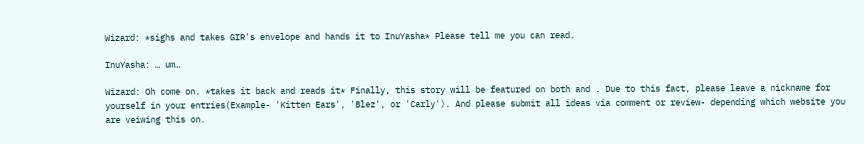Wizard: *sighs and takes GIR's envelope and hands it to InuYasha* Please tell me you can read.

InuYasha: … um…

Wizard: Oh come on. *takes it back and reads it* Finally, this story will be featured on both and . Due to this fact, please leave a nickname for yourself in your entries(Example- 'Kitten Ears', 'Blez', or 'Carly'). And please submit all ideas via comment or review- depending which website you are veiwing this on.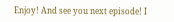Enjoy! And see you next episode! I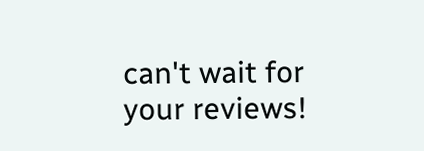can't wait for your reviews!